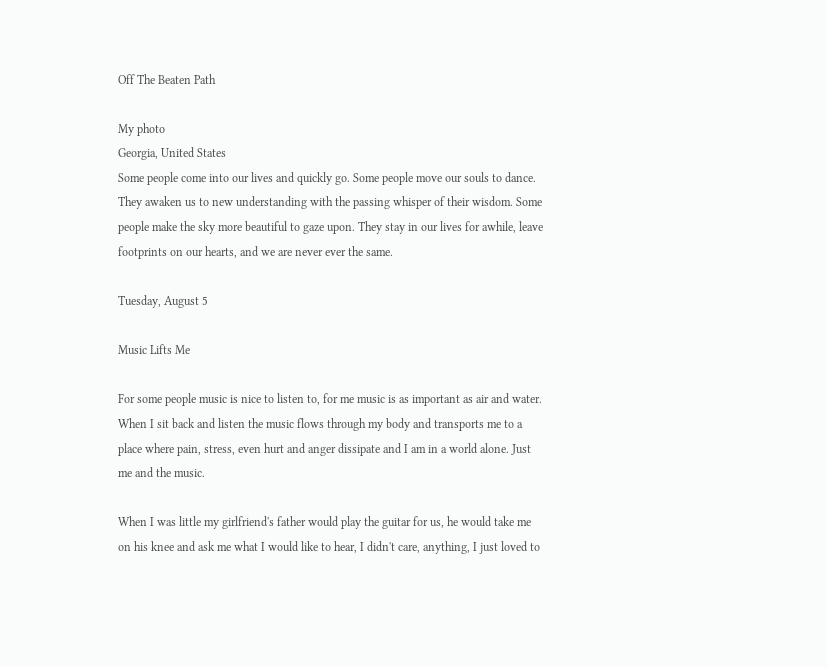Off The Beaten Path

My photo
Georgia, United States
Some people come into our lives and quickly go. Some people move our souls to dance. They awaken us to new understanding with the passing whisper of their wisdom. Some people make the sky more beautiful to gaze upon. They stay in our lives for awhile, leave footprints on our hearts, and we are never ever the same.

Tuesday, August 5

Music Lifts Me

For some people music is nice to listen to, for me music is as important as air and water. When I sit back and listen the music flows through my body and transports me to a place where pain, stress, even hurt and anger dissipate and I am in a world alone. Just me and the music.

When I was little my girlfriend's father would play the guitar for us, he would take me on his knee and ask me what I would like to hear, I didn't care, anything, I just loved to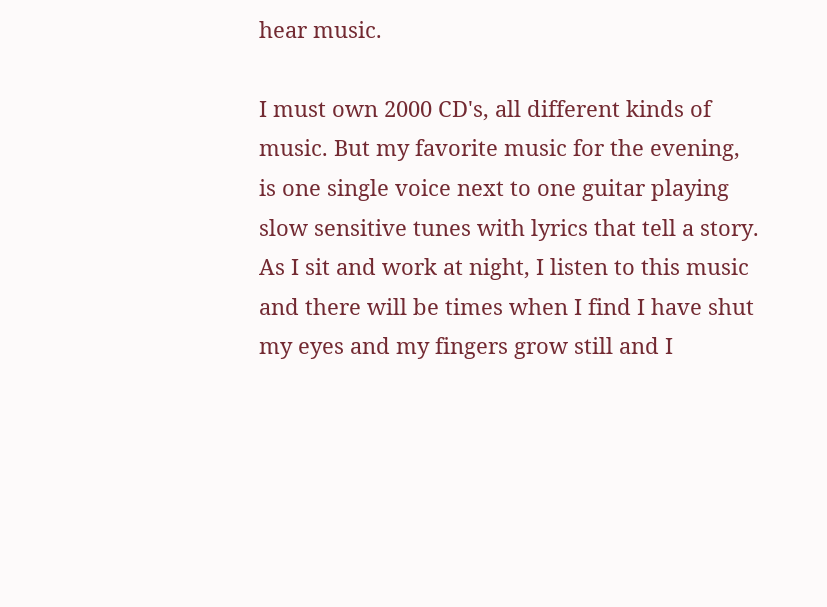hear music.

I must own 2000 CD's, all different kinds of music. But my favorite music for the evening, is one single voice next to one guitar playing slow sensitive tunes with lyrics that tell a story. As I sit and work at night, I listen to this music and there will be times when I find I have shut my eyes and my fingers grow still and I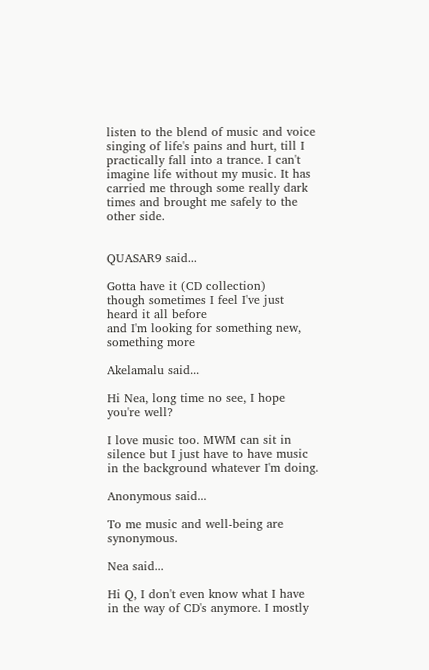listen to the blend of music and voice singing of life's pains and hurt, till I practically fall into a trance. I can't imagine life without my music. It has carried me through some really dark times and brought me safely to the other side.


QUASAR9 said...

Gotta have it (CD collection)
though sometimes I feel I've just heard it all before
and I'm looking for something new, something more

Akelamalu said...

Hi Nea, long time no see, I hope you're well?

I love music too. MWM can sit in silence but I just have to have music in the background whatever I'm doing.

Anonymous said...

To me music and well-being are synonymous.

Nea said...

Hi Q, I don't even know what I have in the way of CD's anymore. I mostly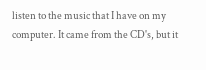listen to the music that I have on my computer. It came from the CD's, but it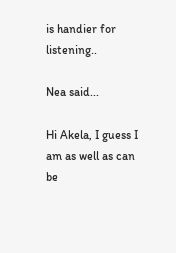is handier for listening..

Nea said...

Hi Akela, I guess I am as well as can be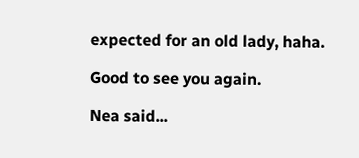expected for an old lady, haha.

Good to see you again.

Nea said...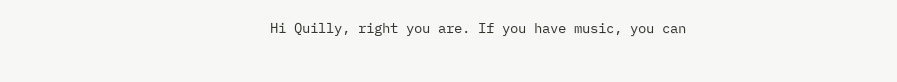Hi Quilly, right you are. If you have music, you can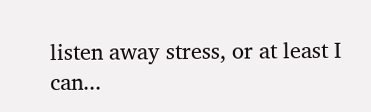listen away stress, or at least I can...